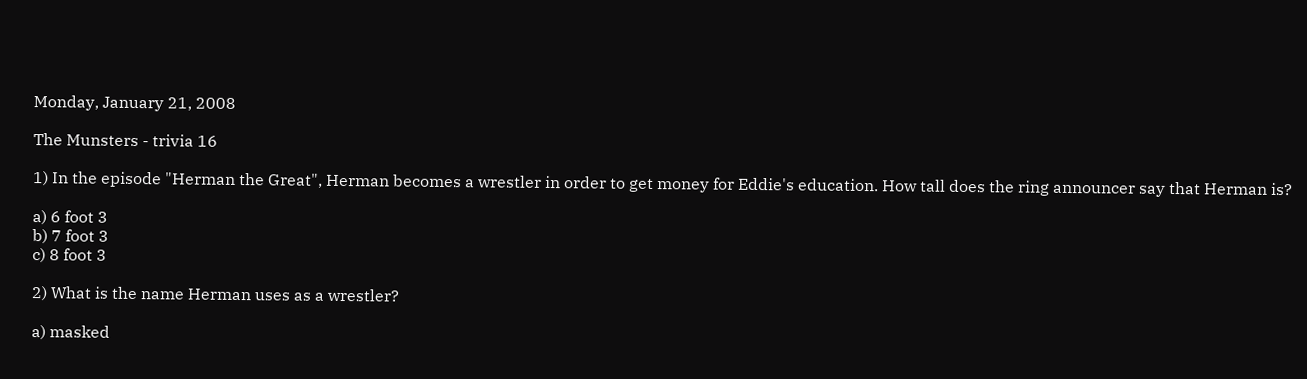Monday, January 21, 2008

The Munsters - trivia 16

1) In the episode "Herman the Great", Herman becomes a wrestler in order to get money for Eddie's education. How tall does the ring announcer say that Herman is?

a) 6 foot 3
b) 7 foot 3
c) 8 foot 3

2) What is the name Herman uses as a wrestler?

a) masked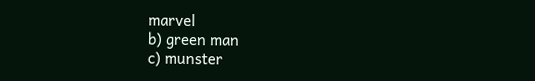marvel
b) green man
c) munster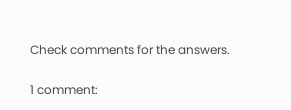Check comments for the answers.

1 comment: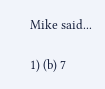Mike said...

1) (b) 7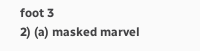foot 3
2) (a) masked marvel